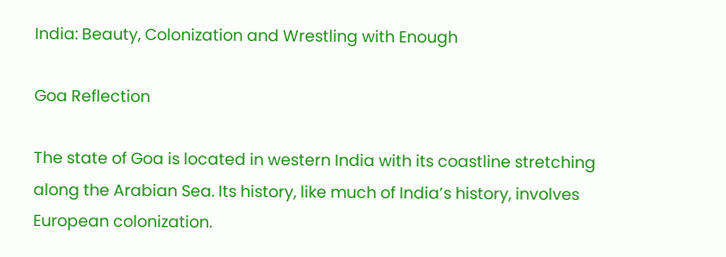India: Beauty, Colonization and Wrestling with Enough

Goa Reflection

The state of Goa is located in western India with its coastline stretching along the Arabian Sea. Its history, like much of India’s history, involves European colonization.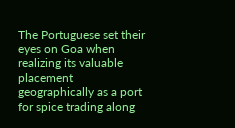The Portuguese set their eyes on Goa when realizing its valuable placement geographically as a port for spice trading along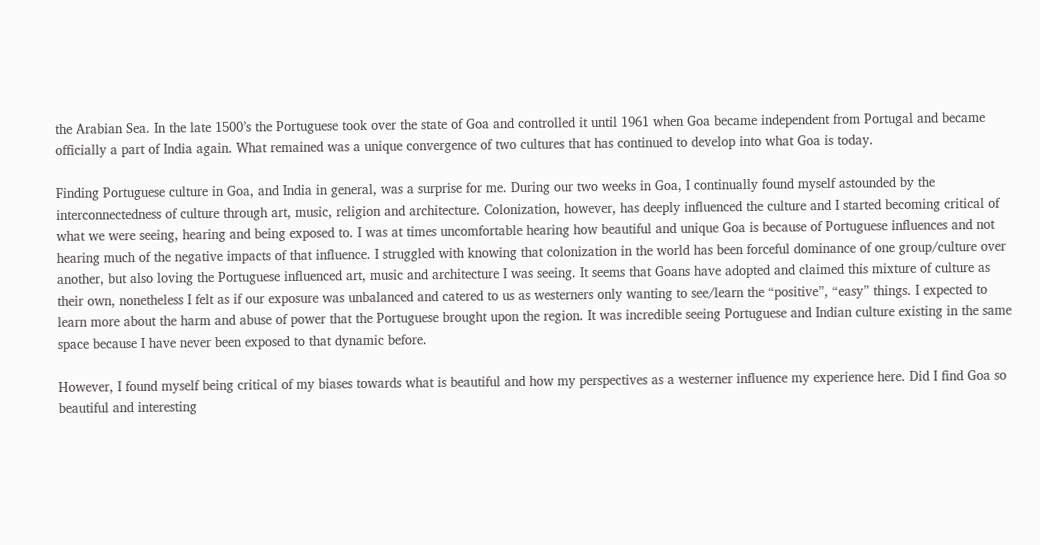the Arabian Sea. In the late 1500’s the Portuguese took over the state of Goa and controlled it until 1961 when Goa became independent from Portugal and became officially a part of India again. What remained was a unique convergence of two cultures that has continued to develop into what Goa is today.

Finding Portuguese culture in Goa, and India in general, was a surprise for me. During our two weeks in Goa, I continually found myself astounded by the interconnectedness of culture through art, music, religion and architecture. Colonization, however, has deeply influenced the culture and I started becoming critical of what we were seeing, hearing and being exposed to. I was at times uncomfortable hearing how beautiful and unique Goa is because of Portuguese influences and not hearing much of the negative impacts of that influence. I struggled with knowing that colonization in the world has been forceful dominance of one group/culture over another, but also loving the Portuguese influenced art, music and architecture I was seeing. It seems that Goans have adopted and claimed this mixture of culture as their own, nonetheless I felt as if our exposure was unbalanced and catered to us as westerners only wanting to see/learn the “positive”, “easy” things. I expected to learn more about the harm and abuse of power that the Portuguese brought upon the region. It was incredible seeing Portuguese and Indian culture existing in the same space because I have never been exposed to that dynamic before.

However, I found myself being critical of my biases towards what is beautiful and how my perspectives as a westerner influence my experience here. Did I find Goa so beautiful and interesting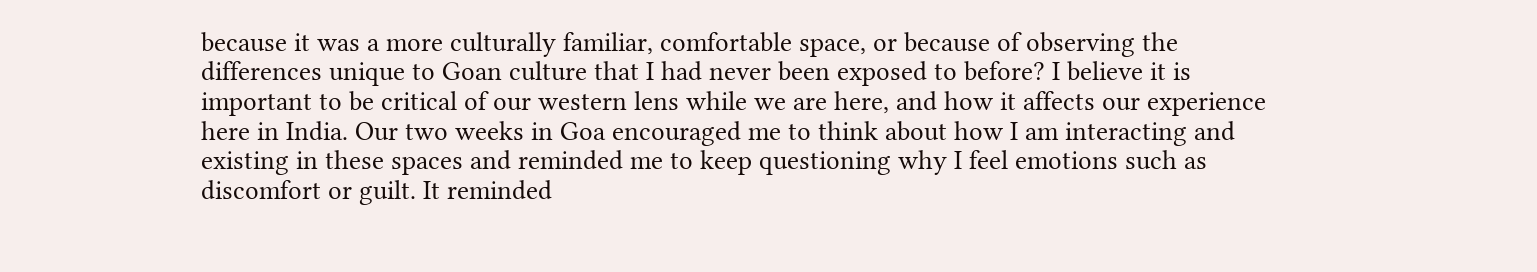because it was a more culturally familiar, comfortable space, or because of observing the differences unique to Goan culture that I had never been exposed to before? I believe it is important to be critical of our western lens while we are here, and how it affects our experience here in India. Our two weeks in Goa encouraged me to think about how I am interacting and existing in these spaces and reminded me to keep questioning why I feel emotions such as discomfort or guilt. It reminded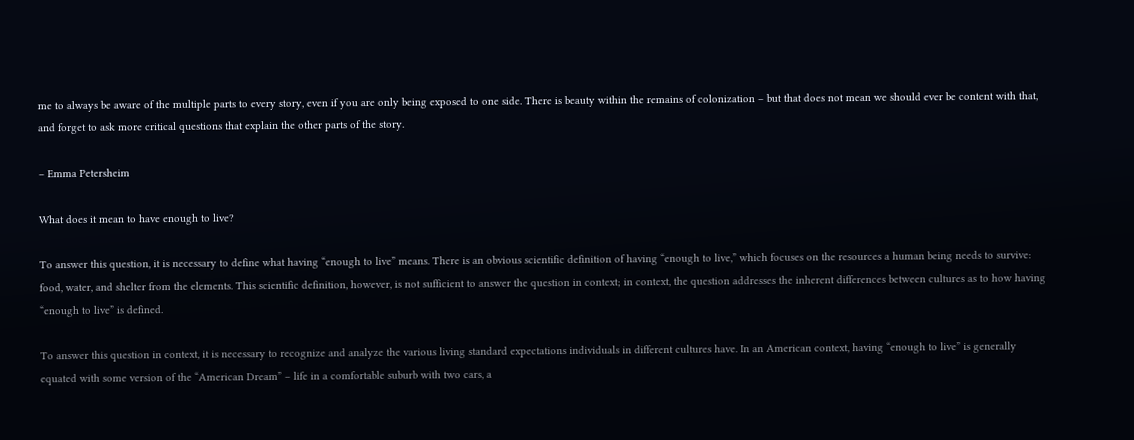me to always be aware of the multiple parts to every story, even if you are only being exposed to one side. There is beauty within the remains of colonization – but that does not mean we should ever be content with that, and forget to ask more critical questions that explain the other parts of the story.

– Emma Petersheim

What does it mean to have enough to live?

To answer this question, it is necessary to define what having “enough to live” means. There is an obvious scientific definition of having “enough to live,” which focuses on the resources a human being needs to survive: food, water, and shelter from the elements. This scientific definition, however, is not sufficient to answer the question in context; in context, the question addresses the inherent differences between cultures as to how having “enough to live” is defined.

To answer this question in context, it is necessary to recognize and analyze the various living standard expectations individuals in different cultures have. In an American context, having “enough to live” is generally equated with some version of the “American Dream” – life in a comfortable suburb with two cars, a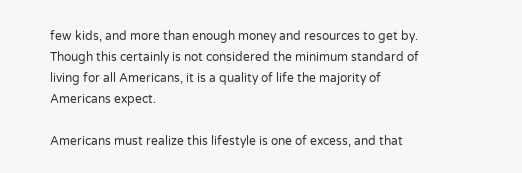few kids, and more than enough money and resources to get by. Though this certainly is not considered the minimum standard of living for all Americans, it is a quality of life the majority of Americans expect.

Americans must realize this lifestyle is one of excess, and that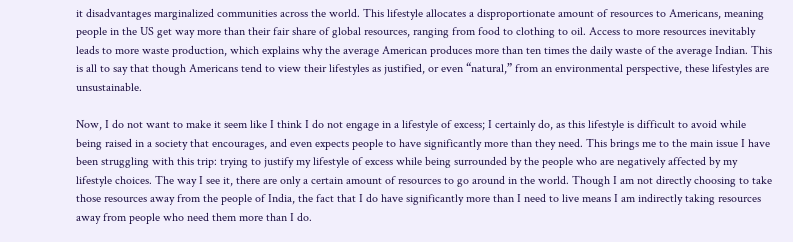it disadvantages marginalized communities across the world. This lifestyle allocates a disproportionate amount of resources to Americans, meaning people in the US get way more than their fair share of global resources, ranging from food to clothing to oil. Access to more resources inevitably leads to more waste production, which explains why the average American produces more than ten times the daily waste of the average Indian. This is all to say that though Americans tend to view their lifestyles as justified, or even “natural,” from an environmental perspective, these lifestyles are unsustainable.

Now, I do not want to make it seem like I think I do not engage in a lifestyle of excess; I certainly do, as this lifestyle is difficult to avoid while being raised in a society that encourages, and even expects people to have significantly more than they need. This brings me to the main issue I have been struggling with this trip: trying to justify my lifestyle of excess while being surrounded by the people who are negatively affected by my lifestyle choices. The way I see it, there are only a certain amount of resources to go around in the world. Though I am not directly choosing to take those resources away from the people of India, the fact that I do have significantly more than I need to live means I am indirectly taking resources away from people who need them more than I do.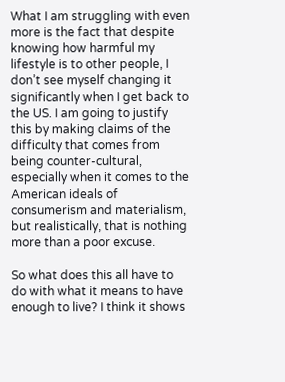What I am struggling with even more is the fact that despite knowing how harmful my lifestyle is to other people, I don’t see myself changing it significantly when I get back to the US. I am going to justify this by making claims of the difficulty that comes from being counter-cultural, especially when it comes to the American ideals of consumerism and materialism, but realistically, that is nothing more than a poor excuse.

So what does this all have to do with what it means to have enough to live? I think it shows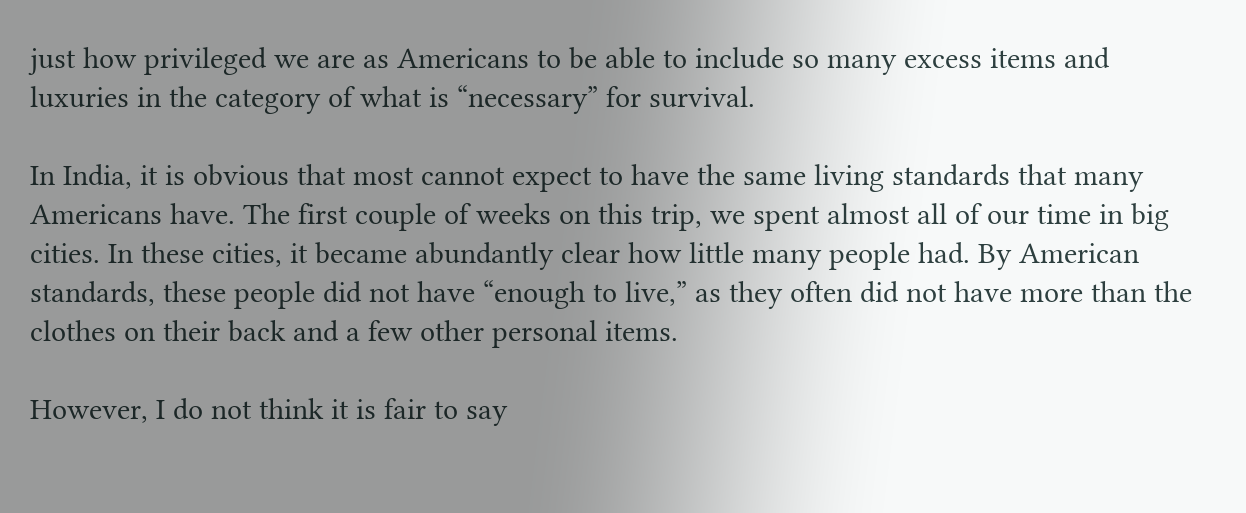just how privileged we are as Americans to be able to include so many excess items and luxuries in the category of what is “necessary” for survival.

In India, it is obvious that most cannot expect to have the same living standards that many Americans have. The first couple of weeks on this trip, we spent almost all of our time in big cities. In these cities, it became abundantly clear how little many people had. By American standards, these people did not have “enough to live,” as they often did not have more than the clothes on their back and a few other personal items.

However, I do not think it is fair to say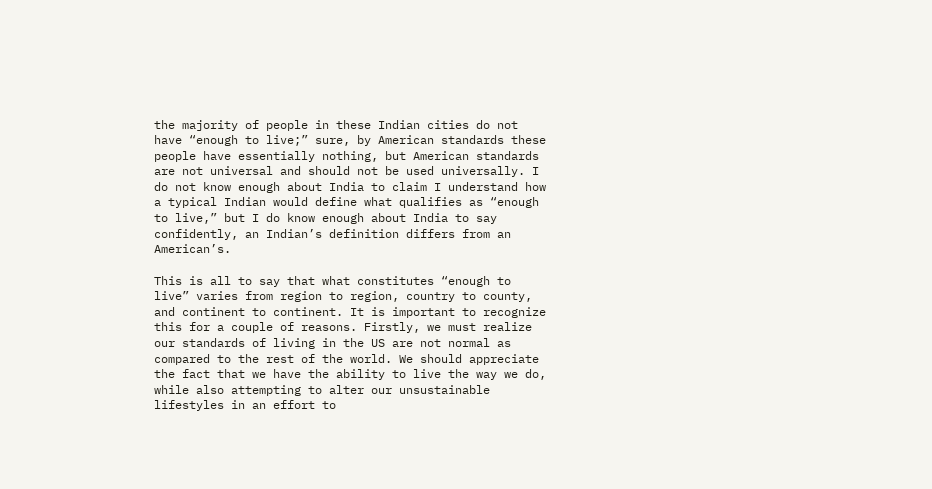the majority of people in these Indian cities do not have “enough to live;” sure, by American standards these people have essentially nothing, but American standards are not universal and should not be used universally. I do not know enough about India to claim I understand how a typical Indian would define what qualifies as “enough to live,” but I do know enough about India to say confidently, an Indian’s definition differs from an American’s.

This is all to say that what constitutes “enough to live” varies from region to region, country to county, and continent to continent. It is important to recognize this for a couple of reasons. Firstly, we must realize our standards of living in the US are not normal as compared to the rest of the world. We should appreciate the fact that we have the ability to live the way we do, while also attempting to alter our unsustainable lifestyles in an effort to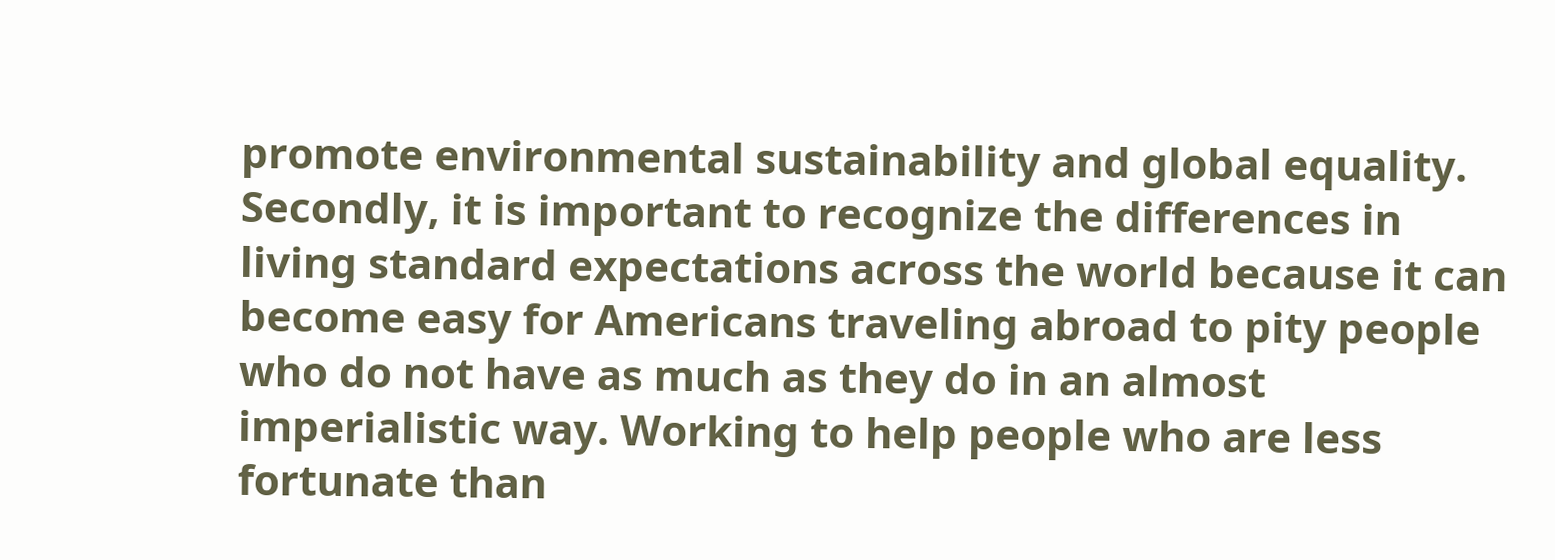promote environmental sustainability and global equality. Secondly, it is important to recognize the differences in living standard expectations across the world because it can become easy for Americans traveling abroad to pity people who do not have as much as they do in an almost imperialistic way. Working to help people who are less fortunate than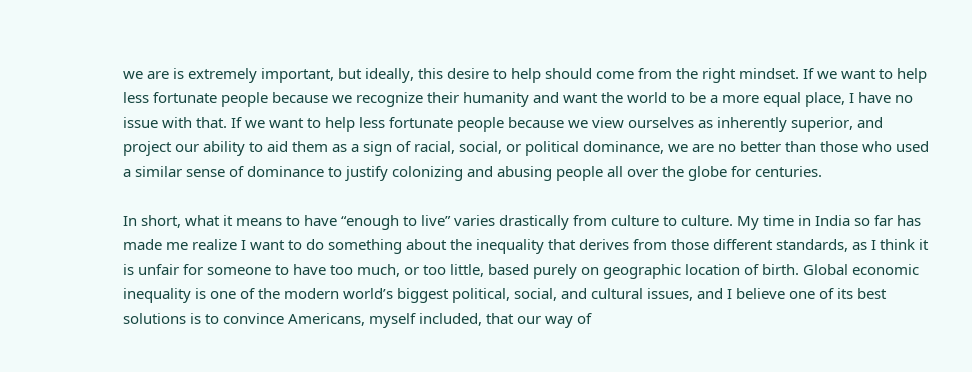we are is extremely important, but ideally, this desire to help should come from the right mindset. If we want to help less fortunate people because we recognize their humanity and want the world to be a more equal place, I have no issue with that. If we want to help less fortunate people because we view ourselves as inherently superior, and project our ability to aid them as a sign of racial, social, or political dominance, we are no better than those who used a similar sense of dominance to justify colonizing and abusing people all over the globe for centuries.

In short, what it means to have “enough to live” varies drastically from culture to culture. My time in India so far has made me realize I want to do something about the inequality that derives from those different standards, as I think it is unfair for someone to have too much, or too little, based purely on geographic location of birth. Global economic inequality is one of the modern world’s biggest political, social, and cultural issues, and I believe one of its best solutions is to convince Americans, myself included, that our way of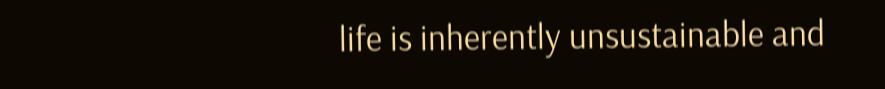life is inherently unsustainable and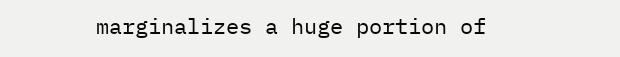marginalizes a huge portion of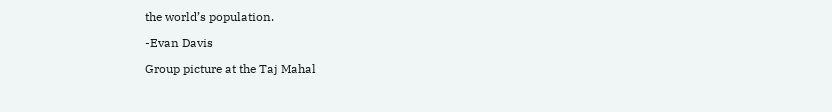the world’s population.

-Evan Davis

Group picture at the Taj Mahal